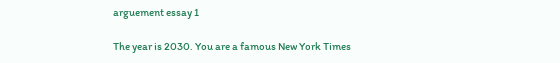arguement essay 1

The year is 2030. You are a famous New York Times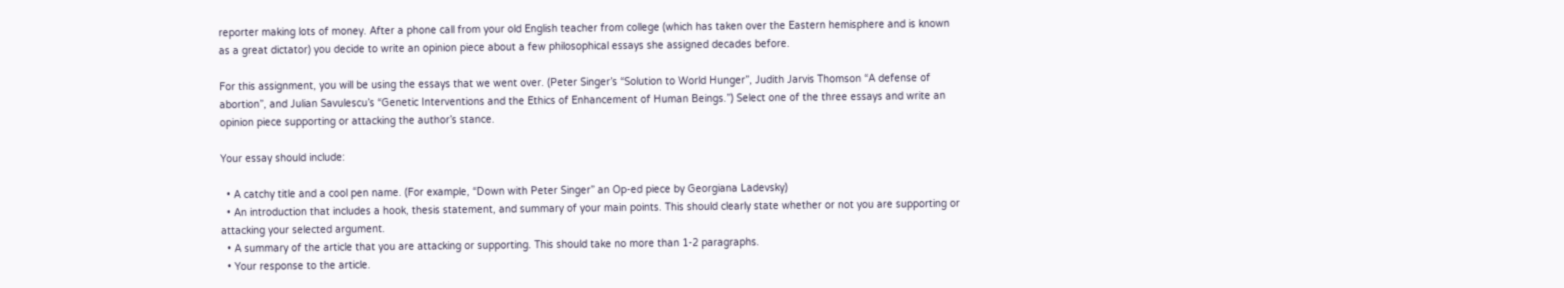reporter making lots of money. After a phone call from your old English teacher from college (which has taken over the Eastern hemisphere and is known as a great dictator) you decide to write an opinion piece about a few philosophical essays she assigned decades before.

For this assignment, you will be using the essays that we went over. (Peter Singer’s “Solution to World Hunger”, Judith Jarvis Thomson “A defense of abortion”, and Julian Savulescu’s “Genetic Interventions and the Ethics of Enhancement of Human Beings.”) Select one of the three essays and write an opinion piece supporting or attacking the author’s stance.

Your essay should include:

  • A catchy title and a cool pen name. (For example, “Down with Peter Singer” an Op-ed piece by Georgiana Ladevsky)
  • An introduction that includes a hook, thesis statement, and summary of your main points. This should clearly state whether or not you are supporting or attacking your selected argument.
  • A summary of the article that you are attacking or supporting. This should take no more than 1-2 paragraphs.
  • Your response to the article.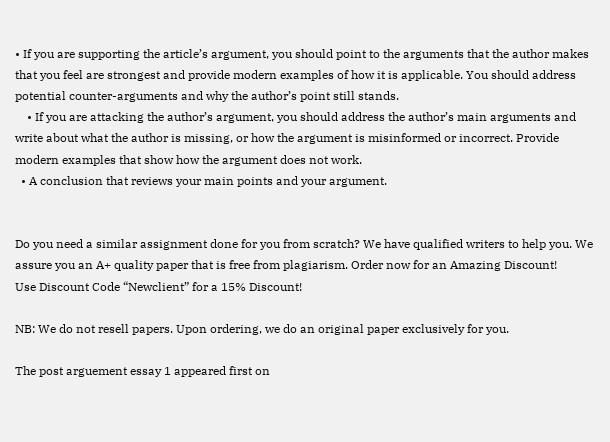• If you are supporting the article’s argument, you should point to the arguments that the author makes that you feel are strongest and provide modern examples of how it is applicable. You should address potential counter-arguments and why the author’s point still stands.
    • If you are attacking the author’s argument, you should address the author’s main arguments and write about what the author is missing, or how the argument is misinformed or incorrect. Provide modern examples that show how the argument does not work.
  • A conclusion that reviews your main points and your argument.


Do you need a similar assignment done for you from scratch? We have qualified writers to help you. We assure you an A+ quality paper that is free from plagiarism. Order now for an Amazing Discount!
Use Discount Code “Newclient” for a 15% Discount!

NB: We do not resell papers. Upon ordering, we do an original paper exclusively for you.

The post arguement essay 1 appeared first on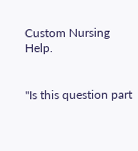Custom Nursing Help.


"Is this question part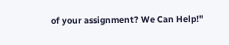of your assignment? We Can Help!"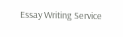Essay Writing Service